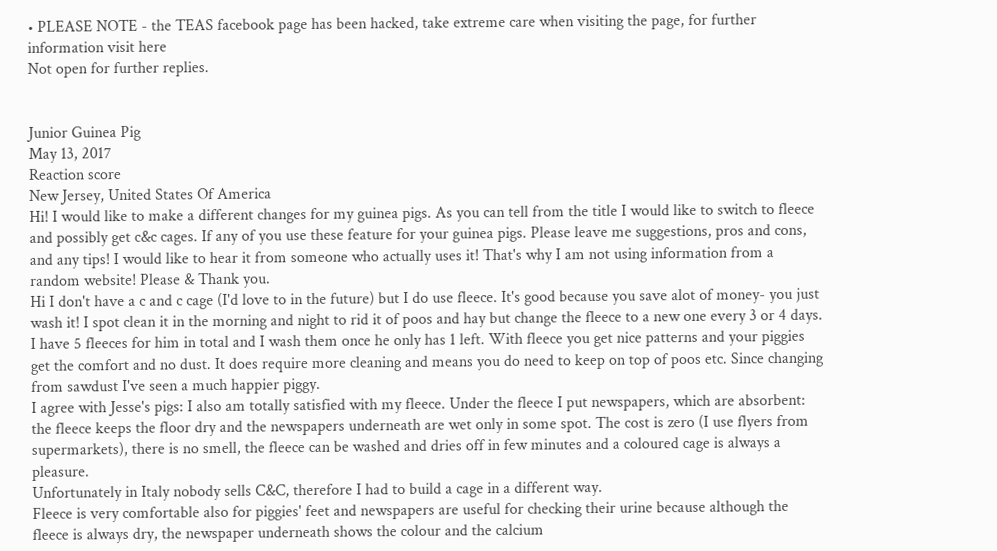• PLEASE NOTE - the TEAS facebook page has been hacked, take extreme care when visiting the page, for further information visit here
Not open for further replies.


Junior Guinea Pig
May 13, 2017
Reaction score
New Jersey, United States Of America
Hi! I would like to make a different changes for my guinea pigs. As you can tell from the title I would like to switch to fleece and possibly get c&c cages. If any of you use these feature for your guinea pigs. Please leave me suggestions, pros and cons, and any tips! I would like to hear it from someone who actually uses it! That's why I am not using information from a random website! Please & Thank you.
Hi I don't have a c and c cage (I'd love to in the future) but I do use fleece. It's good because you save alot of money- you just wash it! I spot clean it in the morning and night to rid it of poos and hay but change the fleece to a new one every 3 or 4 days. I have 5 fleeces for him in total and I wash them once he only has 1 left. With fleece you get nice patterns and your piggies get the comfort and no dust. It does require more cleaning and means you do need to keep on top of poos etc. Since changing from sawdust I've seen a much happier piggy.
I agree with Jesse's pigs: I also am totally satisfied with my fleece. Under the fleece I put newspapers, which are absorbent: the fleece keeps the floor dry and the newspapers underneath are wet only in some spot. The cost is zero (I use flyers from supermarkets), there is no smell, the fleece can be washed and dries off in few minutes and a coloured cage is always a pleasure.
Unfortunately in Italy nobody sells C&C, therefore I had to build a cage in a different way.
Fleece is very comfortable also for piggies' feet and newspapers are useful for checking their urine because although the fleece is always dry, the newspaper underneath shows the colour and the calcium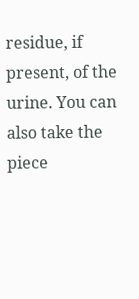residue, if present, of the urine. You can also take the piece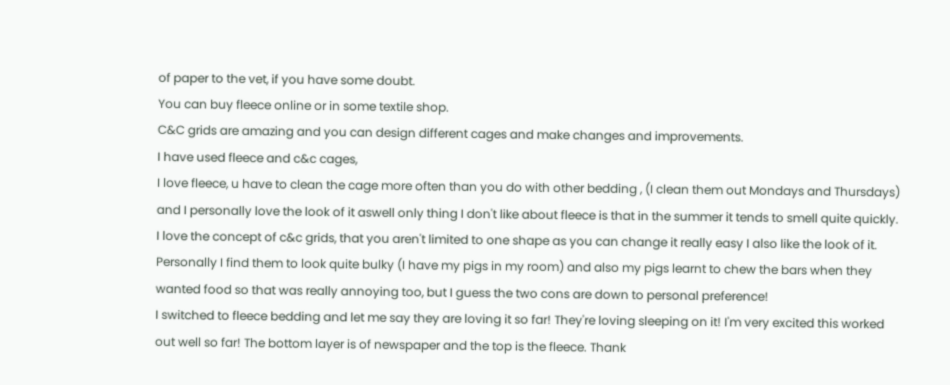of paper to the vet, if you have some doubt.
You can buy fleece online or in some textile shop.
C&C grids are amazing and you can design different cages and make changes and improvements.
I have used fleece and c&c cages,
I love fleece, u have to clean the cage more often than you do with other bedding , (I clean them out Mondays and Thursdays) and I personally love the look of it aswell only thing I don't like about fleece is that in the summer it tends to smell quite quickly.
I love the concept of c&c grids, that you aren't limited to one shape as you can change it really easy I also like the look of it. Personally I find them to look quite bulky (I have my pigs in my room) and also my pigs learnt to chew the bars when they wanted food so that was really annoying too, but I guess the two cons are down to personal preference!
I switched to fleece bedding and let me say they are loving it so far! They're loving sleeping on it! I'm very excited this worked out well so far! The bottom layer is of newspaper and the top is the fleece. Thank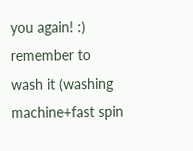you again! :)
remember to wash it (washing machine+fast spin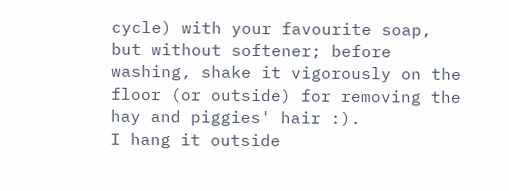cycle) with your favourite soap, but without softener; before washing, shake it vigorously on the floor (or outside) for removing the hay and piggies' hair :).
I hang it outside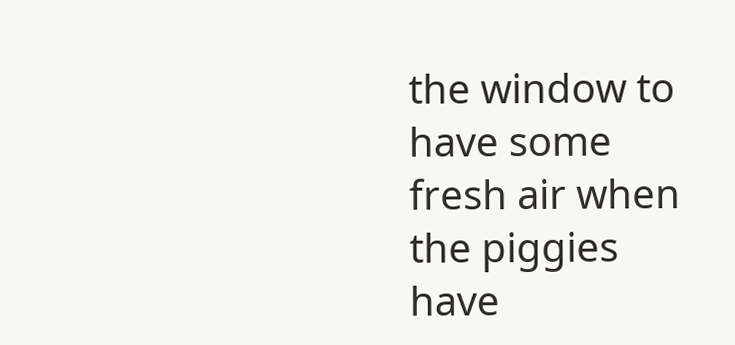the window to have some fresh air when the piggies have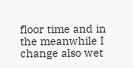floor time and in the meanwhile I change also wet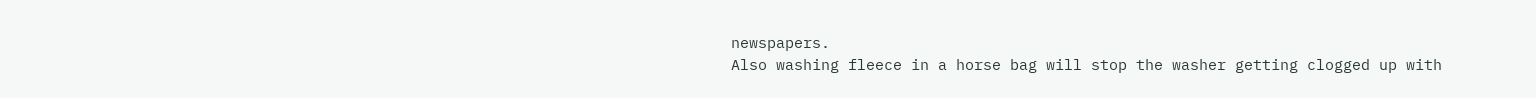newspapers.
Also washing fleece in a horse bag will stop the washer getting clogged up with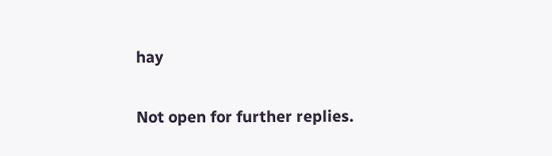hay

Not open for further replies.